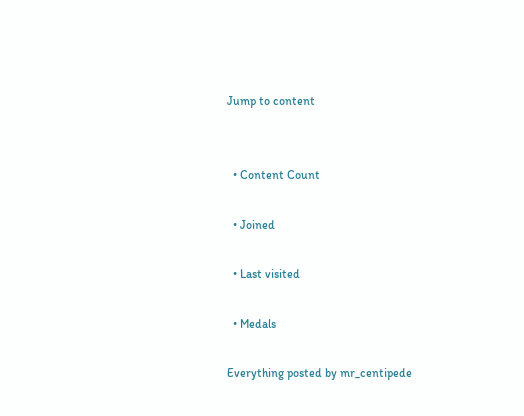Jump to content


  • Content Count

  • Joined

  • Last visited

  • Medals

Everything posted by mr_centipede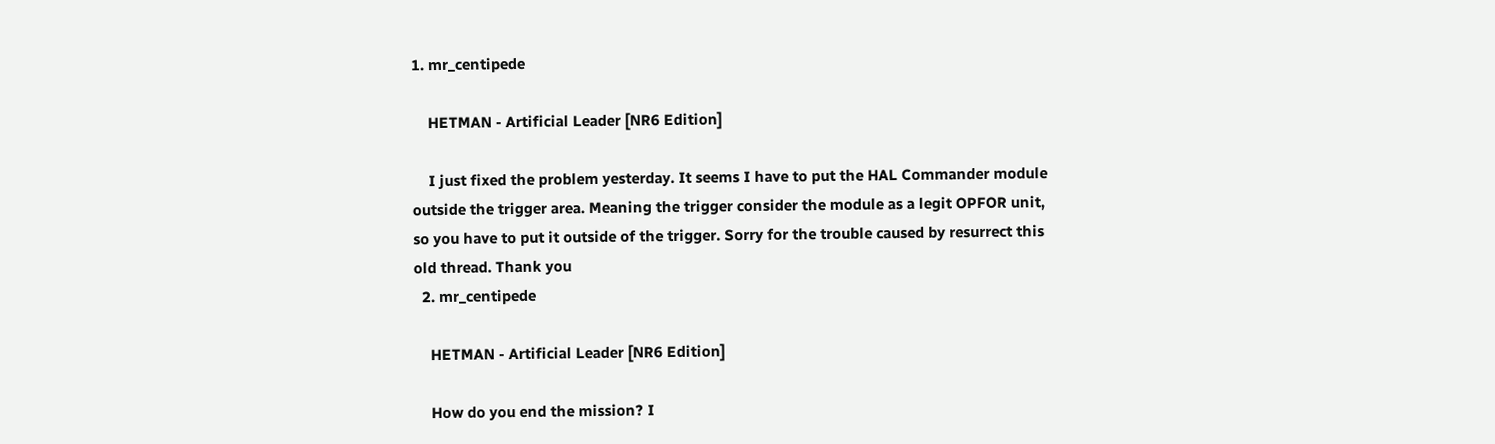1. mr_centipede

    HETMAN - Artificial Leader [NR6 Edition]

    I just fixed the problem yesterday. It seems I have to put the HAL Commander module outside the trigger area. Meaning the trigger consider the module as a legit OPFOR unit, so you have to put it outside of the trigger. Sorry for the trouble caused by resurrect this old thread. Thank you
  2. mr_centipede

    HETMAN - Artificial Leader [NR6 Edition]

    How do you end the mission? I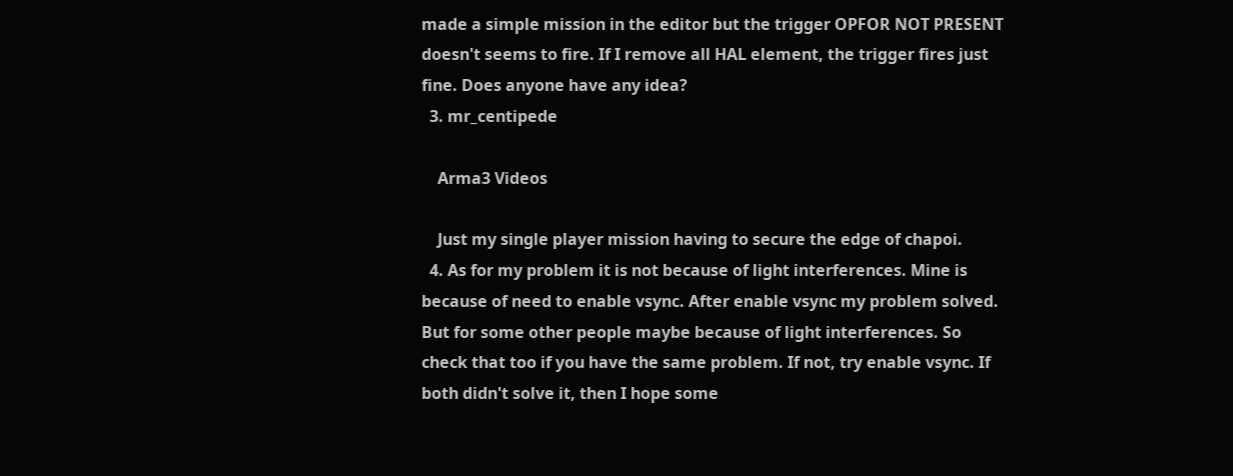made a simple mission in the editor but the trigger OPFOR NOT PRESENT doesn't seems to fire. If I remove all HAL element, the trigger fires just fine. Does anyone have any idea?
  3. mr_centipede

    Arma3 Videos

    Just my single player mission having to secure the edge of chapoi.
  4. As for my problem it is not because of light interferences. Mine is because of need to enable vsync. After enable vsync my problem solved. But for some other people maybe because of light interferences. So check that too if you have the same problem. If not, try enable vsync. If both didn't solve it, then I hope some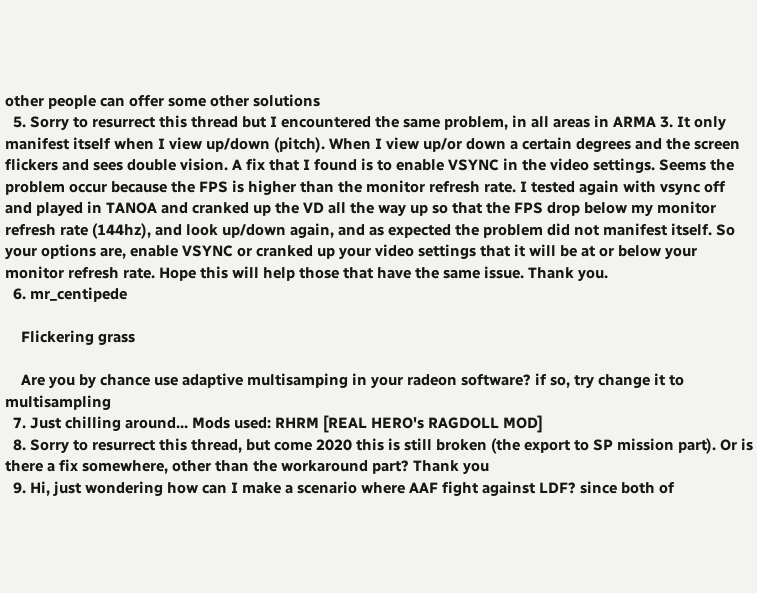other people can offer some other solutions
  5. Sorry to resurrect this thread but I encountered the same problem, in all areas in ARMA 3. It only manifest itself when I view up/down (pitch). When I view up/or down a certain degrees and the screen flickers and sees double vision. A fix that I found is to enable VSYNC in the video settings. Seems the problem occur because the FPS is higher than the monitor refresh rate. I tested again with vsync off and played in TANOA and cranked up the VD all the way up so that the FPS drop below my monitor refresh rate (144hz), and look up/down again, and as expected the problem did not manifest itself. So your options are, enable VSYNC or cranked up your video settings that it will be at or below your monitor refresh rate. Hope this will help those that have the same issue. Thank you.
  6. mr_centipede

    Flickering grass

    Are you by chance use adaptive multisamping in your radeon software? if so, try change it to multisampling
  7. Just chilling around... Mods used: RHRM [REAL HERO's RAGDOLL MOD]
  8. Sorry to resurrect this thread, but come 2020 this is still broken (the export to SP mission part). Or is there a fix somewhere, other than the workaround part? Thank you
  9. Hi, just wondering how can I make a scenario where AAF fight against LDF? since both of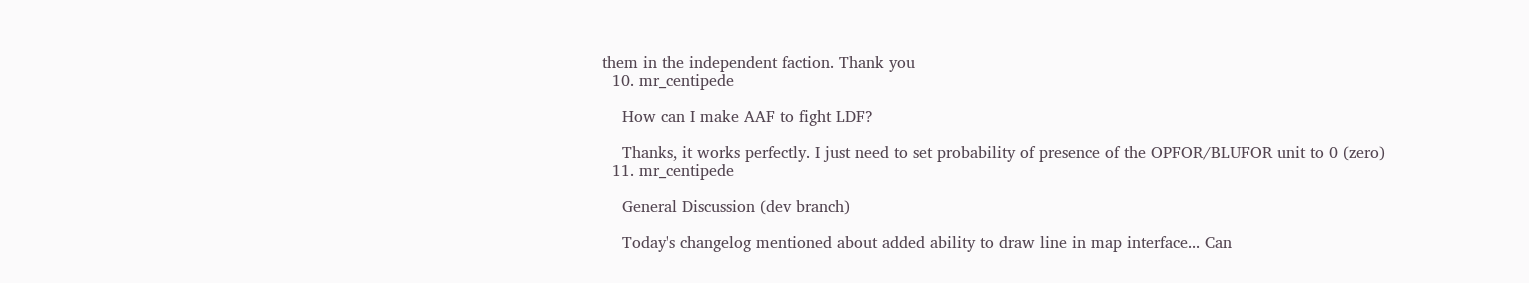them in the independent faction. Thank you
  10. mr_centipede

    How can I make AAF to fight LDF?

    Thanks, it works perfectly. I just need to set probability of presence of the OPFOR/BLUFOR unit to 0 (zero)
  11. mr_centipede

    General Discussion (dev branch)

    Today's changelog mentioned about added ability to draw line in map interface... Can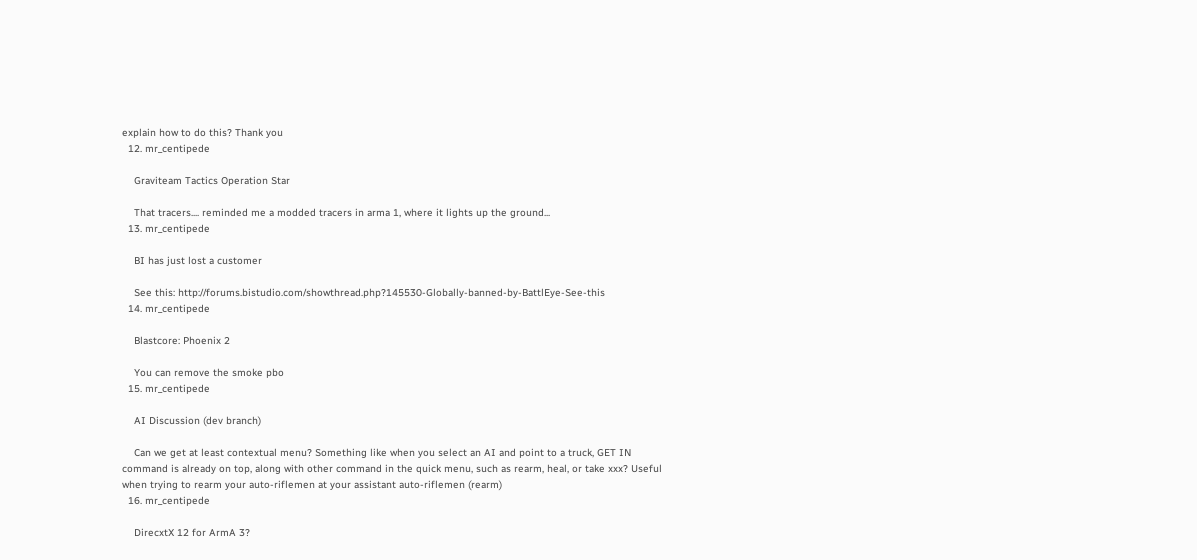explain how to do this? Thank you
  12. mr_centipede

    Graviteam Tactics Operation Star

    That tracers.... reminded me a modded tracers in arma 1, where it lights up the ground...
  13. mr_centipede

    BI has just lost a customer

    See this: http://forums.bistudio.com/showthread.php?145530-Globally-banned-by-BattlEye-See-this
  14. mr_centipede

    Blastcore: Phoenix 2

    You can remove the smoke pbo
  15. mr_centipede

    AI Discussion (dev branch)

    Can we get at least contextual menu? Something like when you select an AI and point to a truck, GET IN command is already on top, along with other command in the quick menu, such as rearm, heal, or take xxx? Useful when trying to rearm your auto-riflemen at your assistant auto-riflemen (rearm)
  16. mr_centipede

    DirecxtX 12 for ArmA 3?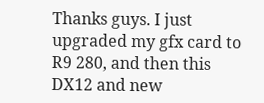Thanks guys. I just upgraded my gfx card to R9 280, and then this DX12 and new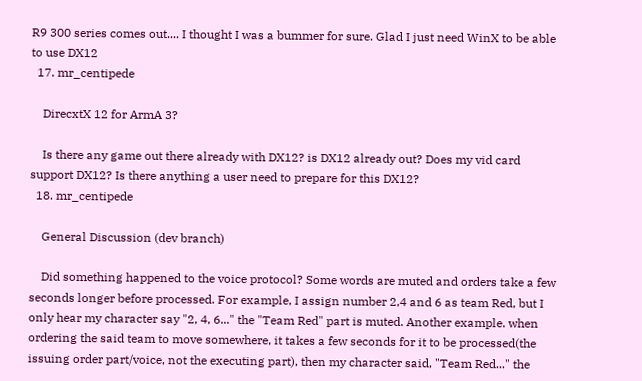R9 300 series comes out.... I thought I was a bummer for sure. Glad I just need WinX to be able to use DX12
  17. mr_centipede

    DirecxtX 12 for ArmA 3?

    Is there any game out there already with DX12? is DX12 already out? Does my vid card support DX12? Is there anything a user need to prepare for this DX12?
  18. mr_centipede

    General Discussion (dev branch)

    Did something happened to the voice protocol? Some words are muted and orders take a few seconds longer before processed. For example, I assign number 2,4 and 6 as team Red, but I only hear my character say "2, 4, 6..." the "Team Red" part is muted. Another example. when ordering the said team to move somewhere, it takes a few seconds for it to be processed(the issuing order part/voice, not the executing part), then my character said, "Team Red..." the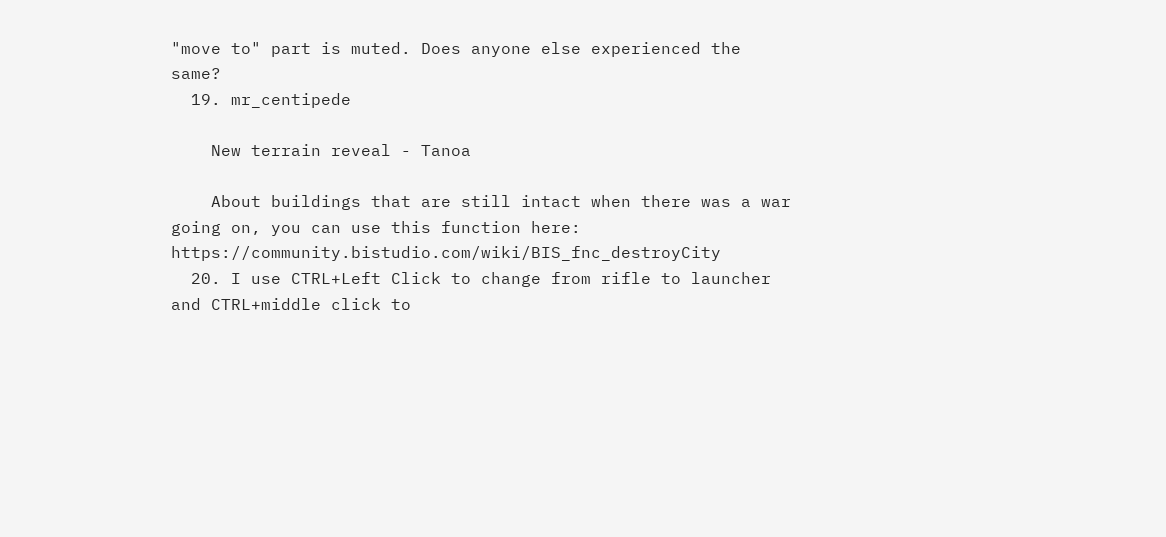"move to" part is muted. Does anyone else experienced the same?
  19. mr_centipede

    New terrain reveal - Tanoa

    About buildings that are still intact when there was a war going on, you can use this function here: https://community.bistudio.com/wiki/BIS_fnc_destroyCity
  20. I use CTRL+Left Click to change from rifle to launcher and CTRL+middle click to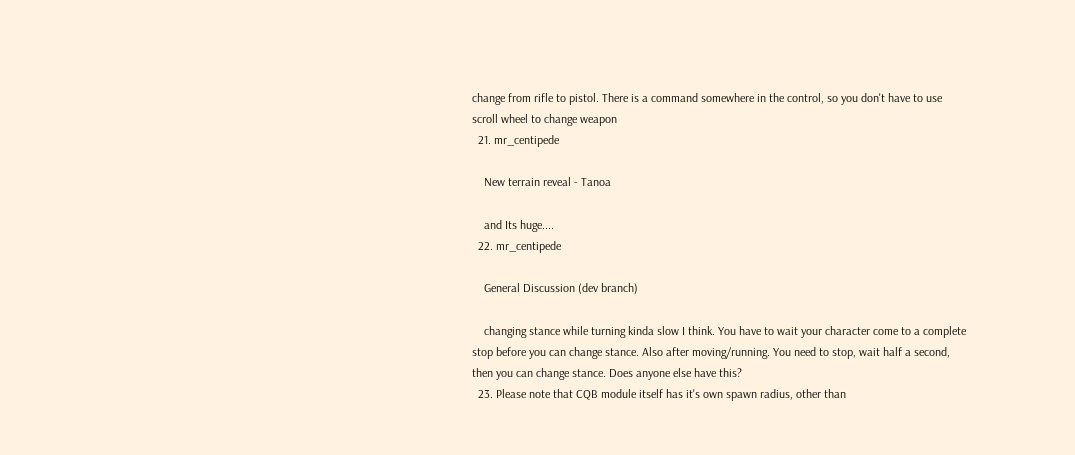change from rifle to pistol. There is a command somewhere in the control, so you don't have to use scroll wheel to change weapon
  21. mr_centipede

    New terrain reveal - Tanoa

    and Its huge....
  22. mr_centipede

    General Discussion (dev branch)

    changing stance while turning kinda slow I think. You have to wait your character come to a complete stop before you can change stance. Also after moving/running. You need to stop, wait half a second, then you can change stance. Does anyone else have this?
  23. Please note that CQB module itself has it's own spawn radius, other than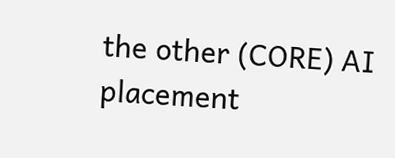the other (CORE) AI placement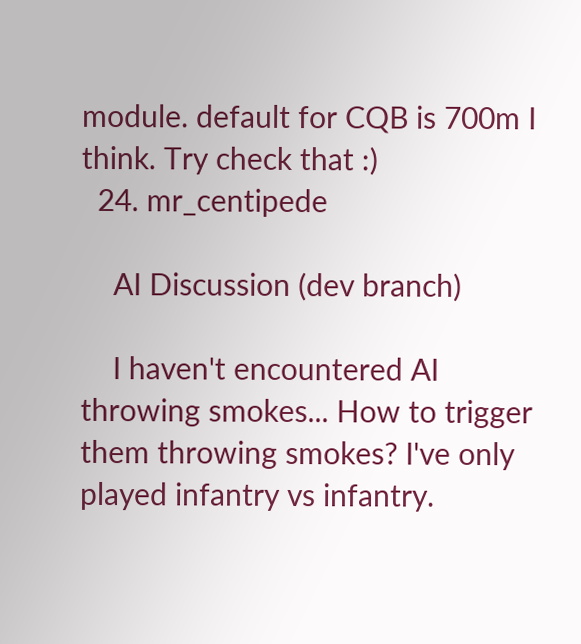module. default for CQB is 700m I think. Try check that :)
  24. mr_centipede

    AI Discussion (dev branch)

    I haven't encountered AI throwing smokes... How to trigger them throwing smokes? I've only played infantry vs infantry.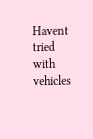Havent tried with vehicles